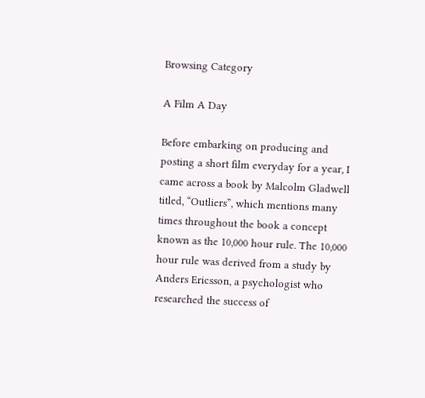Browsing Category

A Film A Day

Before embarking on producing and posting a short film everyday for a year, I came across a book by Malcolm Gladwell titled, “Outliers”, which mentions many times throughout the book a concept known as the 10,000 hour rule. The 10,000 hour rule was derived from a study by Anders Ericsson, a psychologist who researched the success of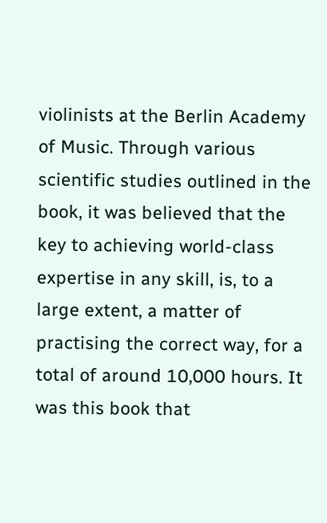violinists at the Berlin Academy of Music. Through various scientific studies outlined in the book, it was believed that the key to achieving world-class expertise in any skill, is, to a large extent, a matter of practising the correct way, for a total of around 10,000 hours. It was this book that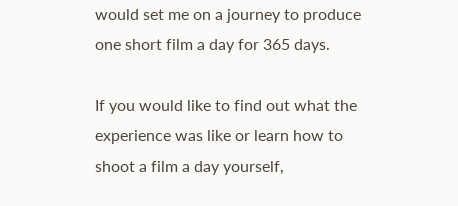would set me on a journey to produce one short film a day for 365 days.

If you would like to find out what the experience was like or learn how to shoot a film a day yourself,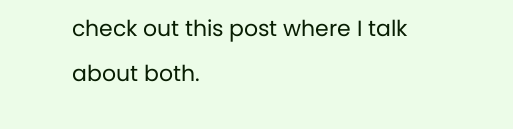check out this post where I talk about both.